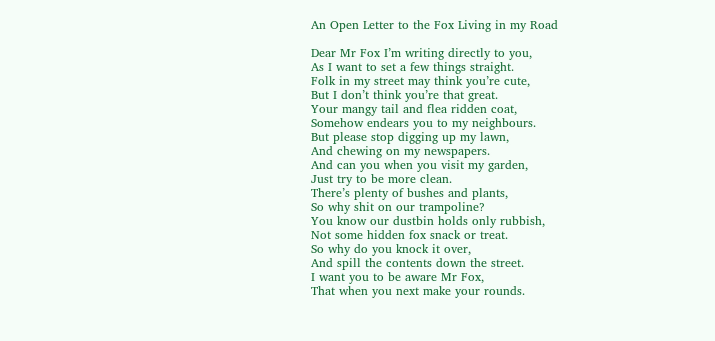An Open Letter to the Fox Living in my Road

Dear Mr Fox I’m writing directly to you,
As I want to set a few things straight.
Folk in my street may think you’re cute,
But I don’t think you’re that great.
Your mangy tail and flea ridden coat,
Somehow endears you to my neighbours.
But please stop digging up my lawn,
And chewing on my newspapers.
And can you when you visit my garden,
Just try to be more clean.
There’s plenty of bushes and plants,
So why shit on our trampoline?
You know our dustbin holds only rubbish,
Not some hidden fox snack or treat.
So why do you knock it over,
And spill the contents down the street.
I want you to be aware Mr Fox,
That when you next make your rounds.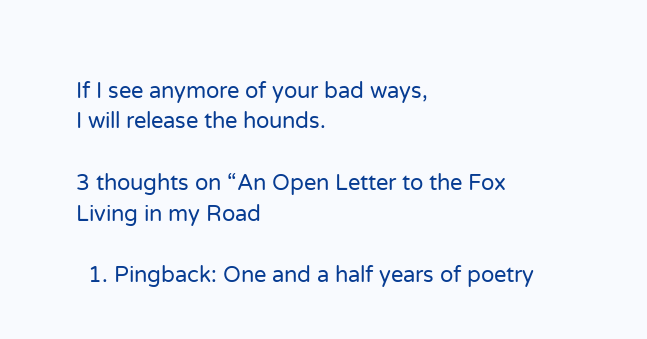If I see anymore of your bad ways,
I will release the hounds.

3 thoughts on “An Open Letter to the Fox Living in my Road

  1. Pingback: One and a half years of poetry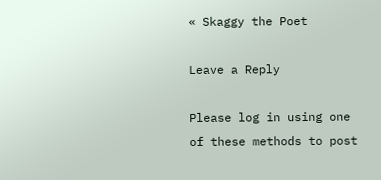« Skaggy the Poet

Leave a Reply

Please log in using one of these methods to post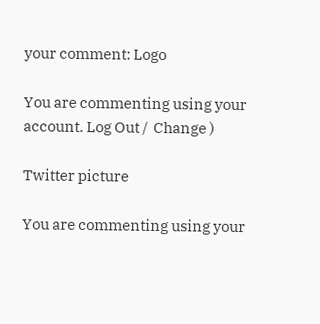your comment: Logo

You are commenting using your account. Log Out /  Change )

Twitter picture

You are commenting using your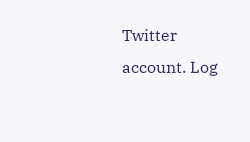Twitter account. Log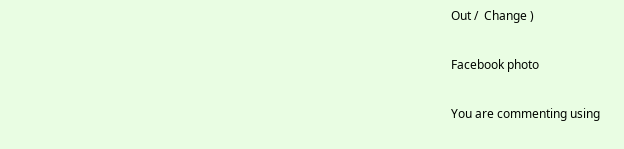Out /  Change )

Facebook photo

You are commenting using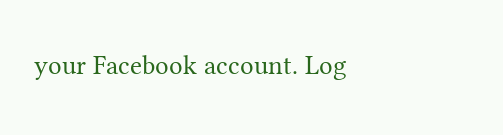your Facebook account. Log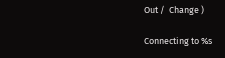Out /  Change )

Connecting to %s